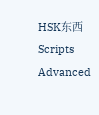HSK东西 Scripts Advanced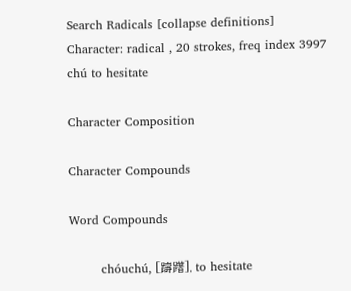Search Radicals [collapse definitions]
Character: radical , 20 strokes, freq index 3997
chú to hesitate

Character Composition

Character Compounds

Word Compounds

        chóuchú, [躊躇], to hesitate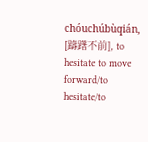chóuchúbùqián, [躊躇不前], to hesitate to move forward/to hesitate/to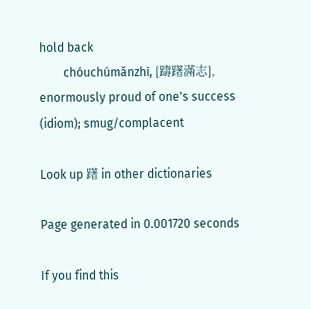hold back
        chóuchúmǎnzhì, [躊躇滿志], enormously proud of one's success (idiom); smug/complacent

Look up 躇 in other dictionaries

Page generated in 0.001720 seconds

If you find this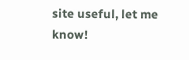site useful, let me know!